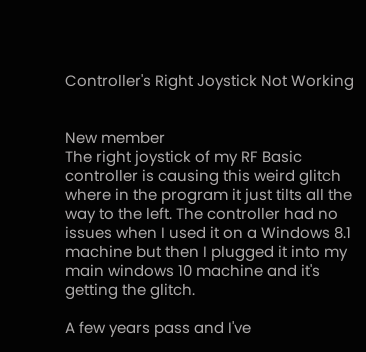Controller's Right Joystick Not Working


New member
The right joystick of my RF Basic controller is causing this weird glitch where in the program it just tilts all the way to the left. The controller had no issues when I used it on a Windows 8.1 machine but then I plugged it into my main windows 10 machine and it's getting the glitch.

A few years pass and I've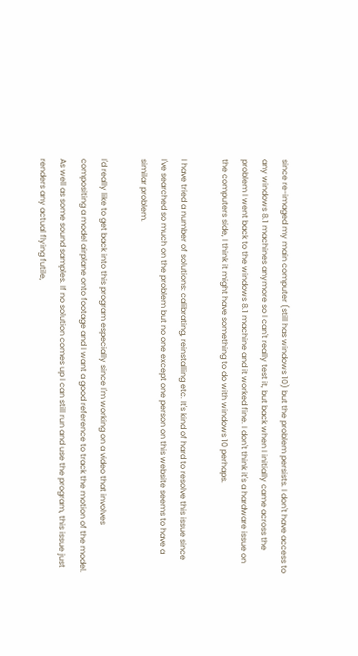since re-imaged my main computer (still has windows 10) but the problem persists. I don't have access to any windows 8.1 machines anymore so I can't really test it, but back when I initially came across the problem I went back to the windows 8.1 machine and it worked fine. I don't think it's a hardware issue on the computers side, I think it might have something to do with windows 10 perhaps.

I have tried a number of solutions: calibrating, reinstalling etc. It's kind of hard to resolve this issue since I've searched so much on the problem but no one except one person on this website seems to have a similar problem.

I'd really like to get back into this program especially since I'm working on a video that involves compositing a model airplane onto footage and I want a good reference to track the motion of the model. As well as some sound samples. If no solution comes up I can still run and use the program, this issue just renders any actual flying futile,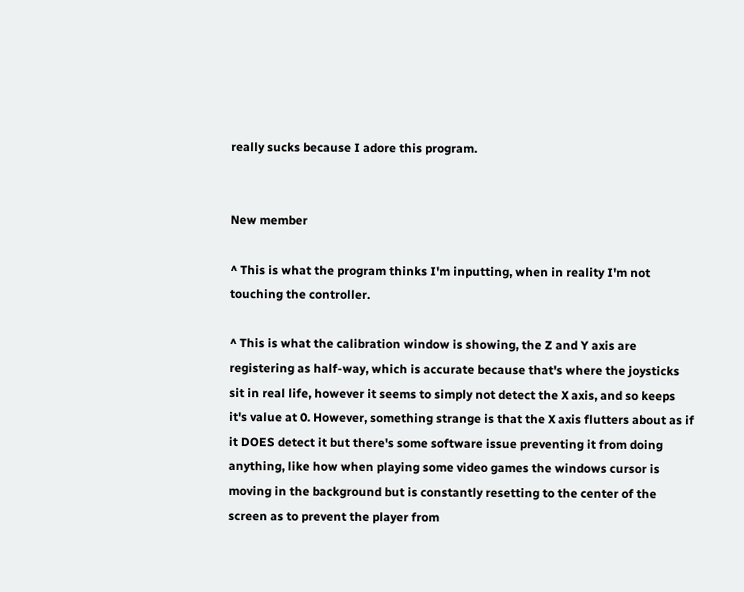really sucks because I adore this program.


New member

^ This is what the program thinks I'm inputting, when in reality I'm not touching the controller.

^ This is what the calibration window is showing, the Z and Y axis are registering as half-way, which is accurate because that's where the joysticks sit in real life, however it seems to simply not detect the X axis, and so keeps it's value at 0. However, something strange is that the X axis flutters about as if it DOES detect it but there's some software issue preventing it from doing anything, like how when playing some video games the windows cursor is moving in the background but is constantly resetting to the center of the screen as to prevent the player from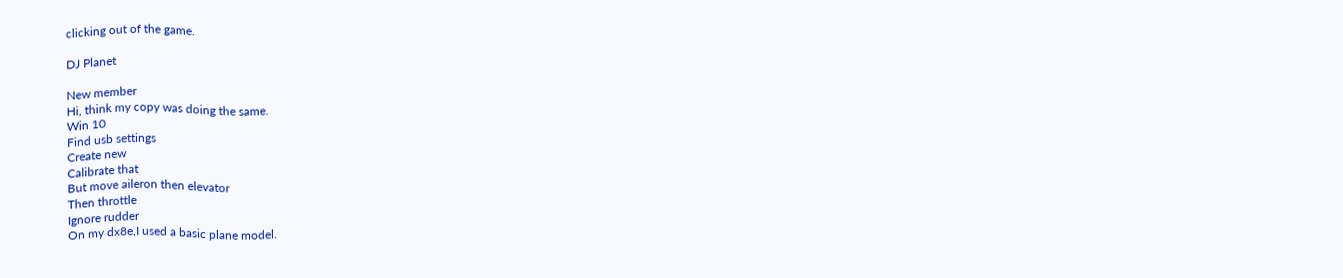clicking out of the game.

DJ Planet

New member
Hi, think my copy was doing the same.
Win 10
Find usb settings
Create new
Calibrate that
But move aileron then elevator
Then throttle
Ignore rudder
On my dx8e,I used a basic plane model.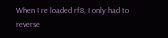When I re loaded rf8, I only had to reverse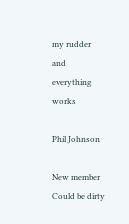my rudder and everything works

Phil Johnson

New member
Could be dirty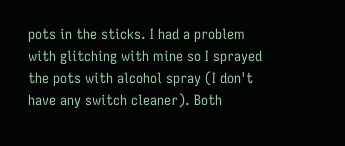pots in the sticks. I had a problem with glitching with mine so I sprayed the pots with alcohol spray (I don't have any switch cleaner). Both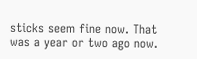sticks seem fine now. That was a year or two ago now.